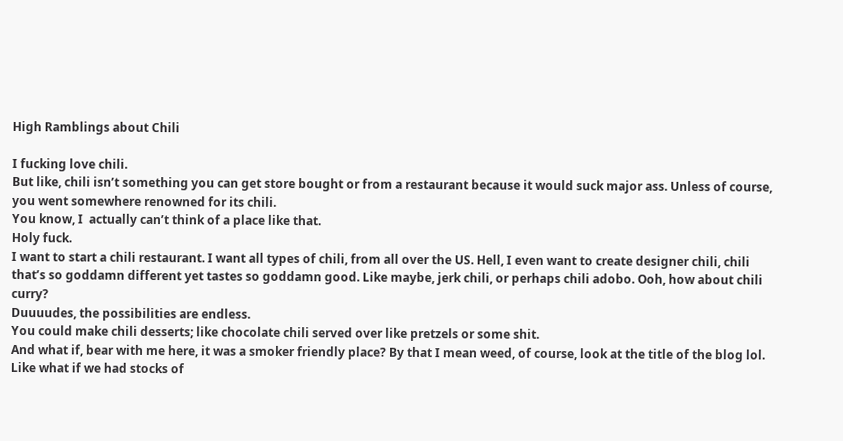High Ramblings about Chili

I fucking love chili.
But like, chili isn’t something you can get store bought or from a restaurant because it would suck major ass. Unless of course, you went somewhere renowned for its chili.
You know, I  actually can’t think of a place like that.
Holy fuck.
I want to start a chili restaurant. I want all types of chili, from all over the US. Hell, I even want to create designer chili, chili that’s so goddamn different yet tastes so goddamn good. Like maybe, jerk chili, or perhaps chili adobo. Ooh, how about chili curry?
Duuuudes, the possibilities are endless.
You could make chili desserts; like chocolate chili served over like pretzels or some shit.
And what if, bear with me here, it was a smoker friendly place? By that I mean weed, of course, look at the title of the blog lol.
Like what if we had stocks of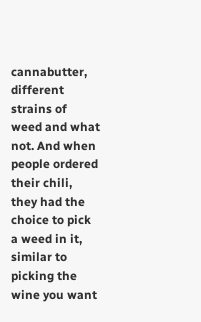cannabutter, different strains of weed and what not. And when people ordered their chili, they had the choice to pick a weed in it, similar to picking the wine you want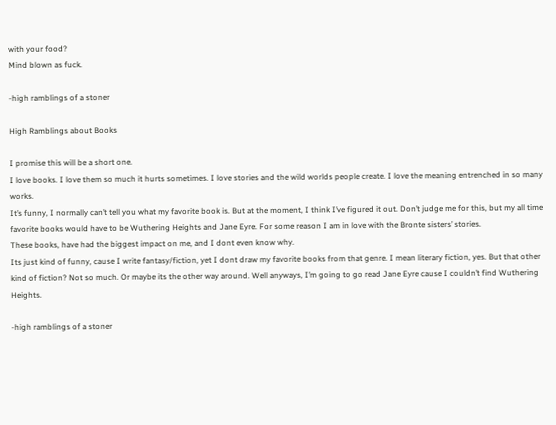with your food?
Mind blown as fuck.

-high ramblings of a stoner

High Ramblings about Books

I promise this will be a short one.
I love books. I love them so much it hurts sometimes. I love stories and the wild worlds people create. I love the meaning entrenched in so many works.
It’s funny, I normally can’t tell you what my favorite book is. But at the moment, I think I’ve figured it out. Don’t judge me for this, but my all time favorite books would have to be Wuthering Heights and Jane Eyre. For some reason I am in love with the Bronte sisters’ stories.
These books, have had the biggest impact on me, and I dont even know why.
Its just kind of funny, cause I write fantasy/fiction, yet I dont draw my favorite books from that genre. I mean literary fiction, yes. But that other kind of fiction? Not so much. Or maybe its the other way around. Well anyways, I’m going to go read Jane Eyre cause I couldn’t find Wuthering Heights.

-high ramblings of a stoner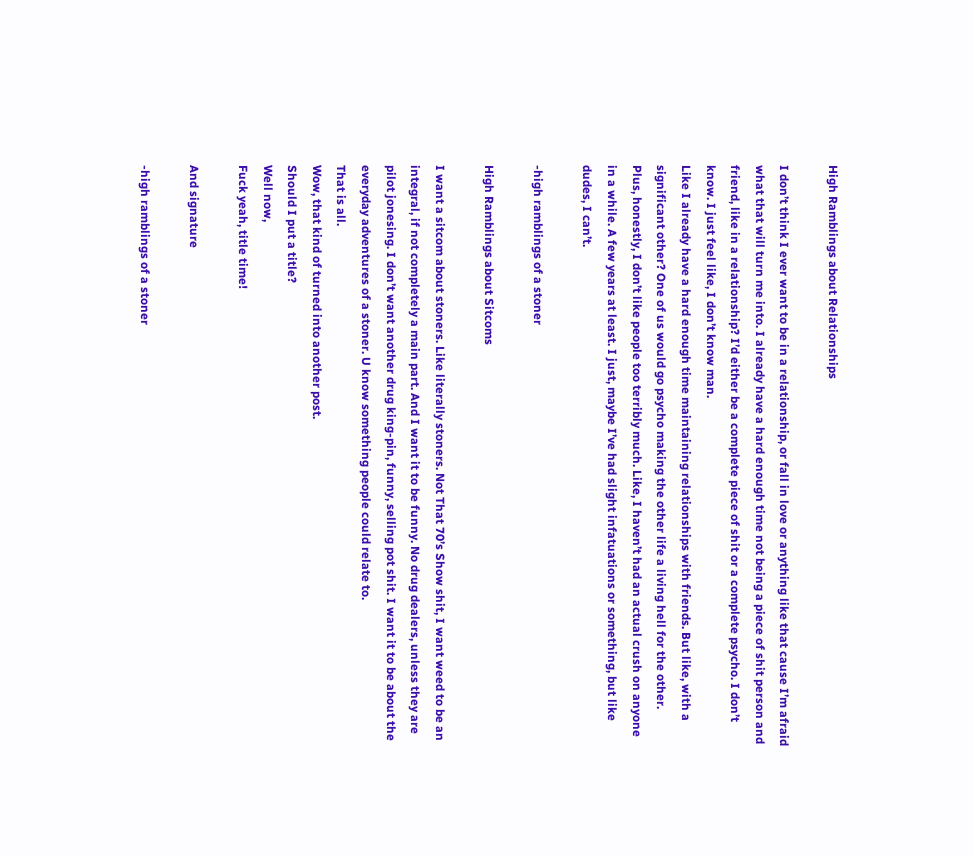High Ramblings about Relationships

I don’t think I ever want to be in a relationship, or fall in love or anything like that cause I’m afraid what that will turn me into. I already have a hard enough time not being a piece of shit person and friend, like in a relationship? I’d either be a complete piece of shit or a complete psycho. I don’t know. I just feel like, I don’t know man.
Like I already have a hard enough time maintaining relationships with friends. But like, with a significant other? One of us would go psycho making the other life a living hell for the other.
Plus, honestly, I don’t like people too terribly much. Like, I haven’t had an actual crush on anyone in a while. A few years at least. I just, maybe I’ve had slight infatuations or something, but like dudes, I can’t.

-high ramblings of a stoner

High Ramblings about Sitcoms

I want a sitcom about stoners. Like literally stoners. Not That 70’s Show shit, I want weed to be an integral, if not completely a main part. And I want it to be funny. No drug dealers, unless they are pilot jonesing. I don’t want another drug king-pin, funny, selling pot shit. I want it to be about the everyday adventures of a stoner. U know something people could relate to.
That is all.
Wow, that kind of turned into another post.
Should I put a title?
Well now,
Fuck yeah, title time!

And signature

-high ramblings of a stoner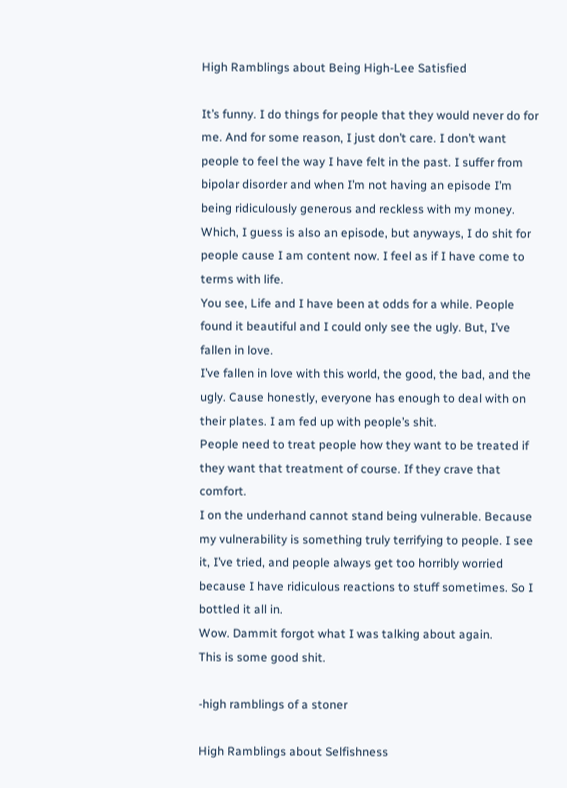High Ramblings about Being High-Lee Satisfied

It’s funny. I do things for people that they would never do for me. And for some reason, I just don’t care. I don’t want people to feel the way I have felt in the past. I suffer from bipolar disorder and when I’m not having an episode I’m being ridiculously generous and reckless with my money. Which, I guess is also an episode, but anyways, I do shit for people cause I am content now. I feel as if I have come to terms with life.
You see, Life and I have been at odds for a while. People found it beautiful and I could only see the ugly. But, I’ve fallen in love.
I’ve fallen in love with this world, the good, the bad, and the ugly. Cause honestly, everyone has enough to deal with on their plates. I am fed up with people’s shit.
People need to treat people how they want to be treated if they want that treatment of course. If they crave that comfort.
I on the underhand cannot stand being vulnerable. Because my vulnerability is something truly terrifying to people. I see it, I’ve tried, and people always get too horribly worried because I have ridiculous reactions to stuff sometimes. So I bottled it all in.
Wow. Dammit forgot what I was talking about again.
This is some good shit.

-high ramblings of a stoner

High Ramblings about Selfishness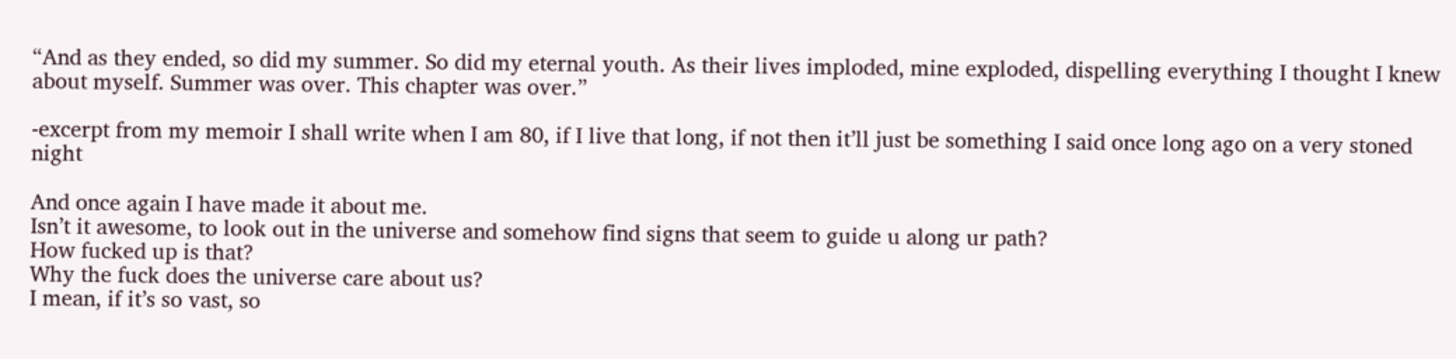“And as they ended, so did my summer. So did my eternal youth. As their lives imploded, mine exploded, dispelling everything I thought I knew about myself. Summer was over. This chapter was over.”

-excerpt from my memoir I shall write when I am 80, if I live that long, if not then it’ll just be something I said once long ago on a very stoned night

And once again I have made it about me.
Isn’t it awesome, to look out in the universe and somehow find signs that seem to guide u along ur path?
How fucked up is that?
Why the fuck does the universe care about us?
I mean, if it’s so vast, so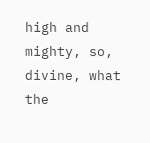high and mighty, so, divine, what the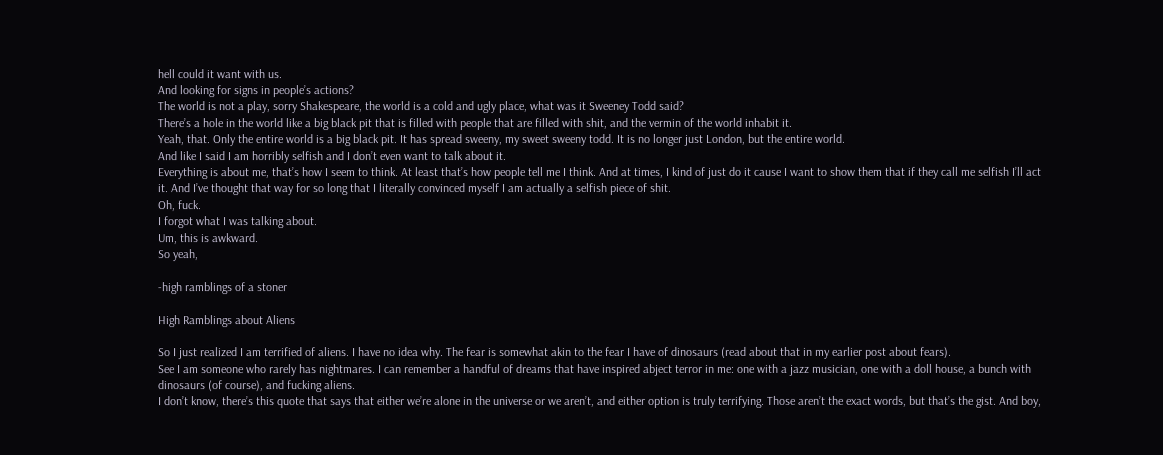hell could it want with us.
And looking for signs in people’s actions?
The world is not a play, sorry Shakespeare, the world is a cold and ugly place, what was it Sweeney Todd said?
There’s a hole in the world like a big black pit that is filled with people that are filled with shit, and the vermin of the world inhabit it.
Yeah, that. Only the entire world is a big black pit. It has spread sweeny, my sweet sweeny todd. It is no longer just London, but the entire world.
And like I said I am horribly selfish and I don’t even want to talk about it.
Everything is about me, that’s how I seem to think. At least that’s how people tell me I think. And at times, I kind of just do it cause I want to show them that if they call me selfish I’ll act it. And I’ve thought that way for so long that I literally convinced myself I am actually a selfish piece of shit.
Oh, fuck.
I forgot what I was talking about.
Um, this is awkward.
So yeah,

-high ramblings of a stoner

High Ramblings about Aliens

So I just realized I am terrified of aliens. I have no idea why. The fear is somewhat akin to the fear I have of dinosaurs (read about that in my earlier post about fears).
See I am someone who rarely has nightmares. I can remember a handful of dreams that have inspired abject terror in me: one with a jazz musician, one with a doll house, a bunch with dinosaurs (of course), and fucking aliens.
I don’t know, there’s this quote that says that either we’re alone in the universe or we aren’t, and either option is truly terrifying. Those aren’t the exact words, but that’s the gist. And boy,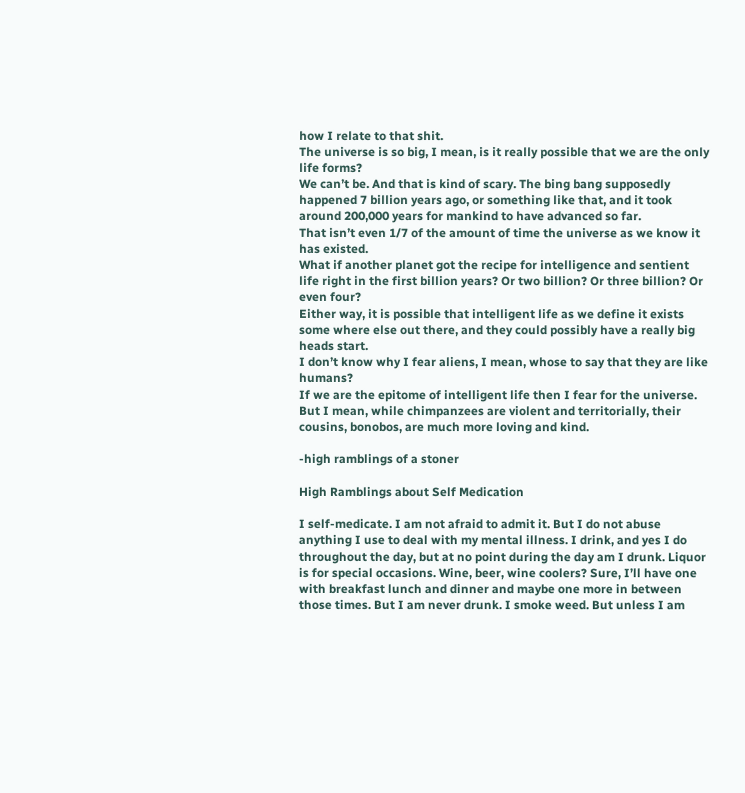how I relate to that shit.
The universe is so big, I mean, is it really possible that we are the only life forms?
We can’t be. And that is kind of scary. The bing bang supposedly happened 7 billion years ago, or something like that, and it took around 200,000 years for mankind to have advanced so far.
That isn’t even 1/7 of the amount of time the universe as we know it has existed.
What if another planet got the recipe for intelligence and sentient life right in the first billion years? Or two billion? Or three billion? Or even four?
Either way, it is possible that intelligent life as we define it exists some where else out there, and they could possibly have a really big heads start.
I don’t know why I fear aliens, I mean, whose to say that they are like humans?
If we are the epitome of intelligent life then I fear for the universe.
But I mean, while chimpanzees are violent and territorially, their cousins, bonobos, are much more loving and kind.

-high ramblings of a stoner

High Ramblings about Self Medication

I self-medicate. I am not afraid to admit it. But I do not abuse anything I use to deal with my mental illness. I drink, and yes I do throughout the day, but at no point during the day am I drunk. Liquor is for special occasions. Wine, beer, wine coolers? Sure, I’ll have one with breakfast lunch and dinner and maybe one more in between those times. But I am never drunk. I smoke weed. But unless I am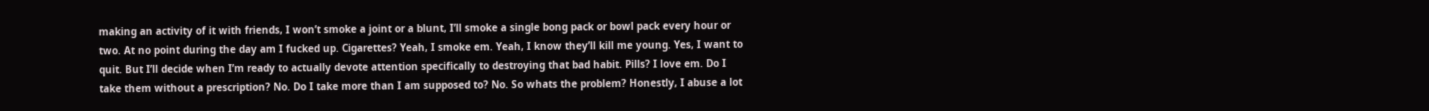making an activity of it with friends, I won’t smoke a joint or a blunt, I’ll smoke a single bong pack or bowl pack every hour or two. At no point during the day am I fucked up. Cigarettes? Yeah, I smoke em. Yeah, I know they’ll kill me young. Yes, I want to quit. But I’ll decide when I’m ready to actually devote attention specifically to destroying that bad habit. Pills? I love em. Do I take them without a prescription? No. Do I take more than I am supposed to? No. So whats the problem? Honestly, I abuse a lot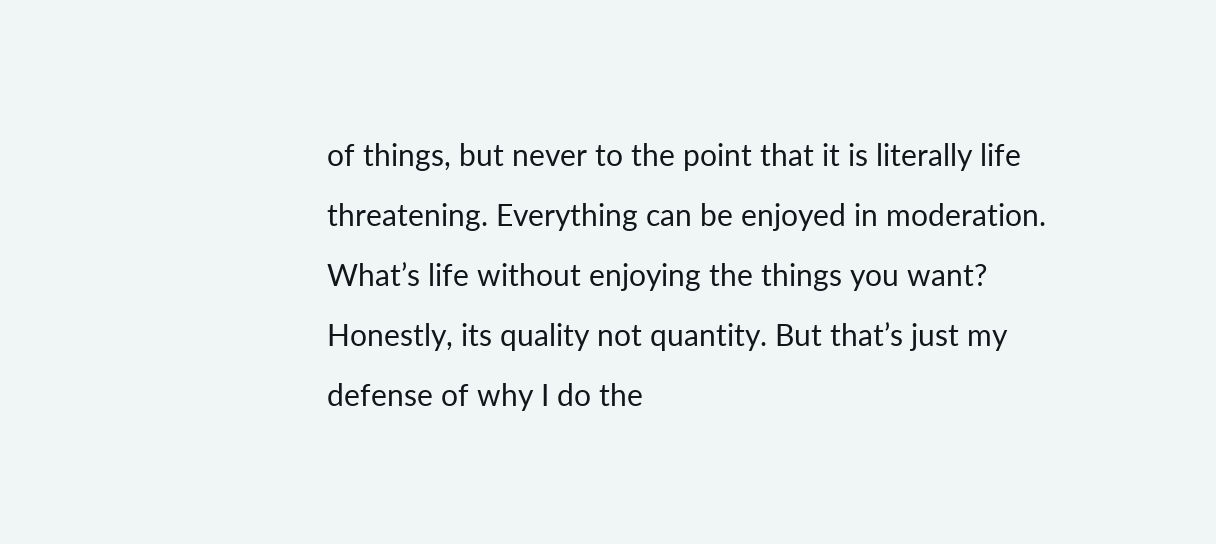of things, but never to the point that it is literally life threatening. Everything can be enjoyed in moderation. What’s life without enjoying the things you want? Honestly, its quality not quantity. But that’s just my defense of why I do the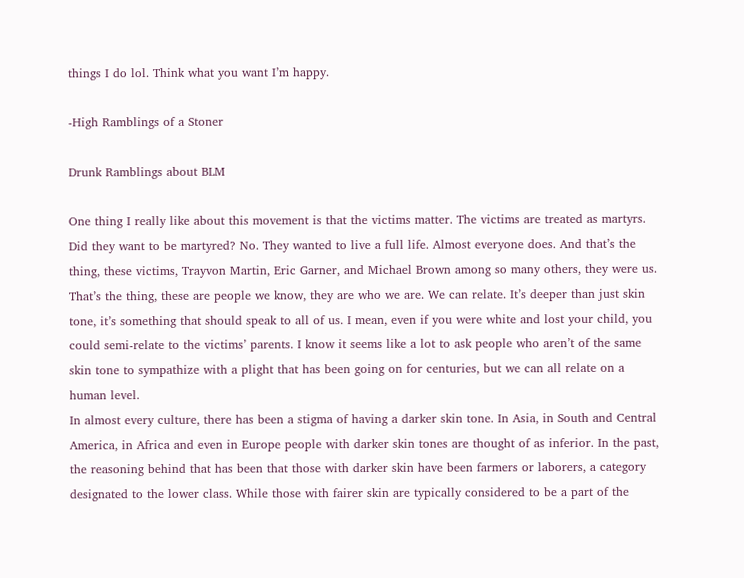things I do lol. Think what you want I’m happy.

-High Ramblings of a Stoner

Drunk Ramblings about BLM

One thing I really like about this movement is that the victims matter. The victims are treated as martyrs. Did they want to be martyred? No. They wanted to live a full life. Almost everyone does. And that’s the thing, these victims, Trayvon Martin, Eric Garner, and Michael Brown among so many others, they were us. That’s the thing, these are people we know, they are who we are. We can relate. It’s deeper than just skin tone, it’s something that should speak to all of us. I mean, even if you were white and lost your child, you could semi-relate to the victims’ parents. I know it seems like a lot to ask people who aren’t of the same skin tone to sympathize with a plight that has been going on for centuries, but we can all relate on a human level.
In almost every culture, there has been a stigma of having a darker skin tone. In Asia, in South and Central America, in Africa and even in Europe people with darker skin tones are thought of as inferior. In the past, the reasoning behind that has been that those with darker skin have been farmers or laborers, a category designated to the lower class. While those with fairer skin are typically considered to be a part of the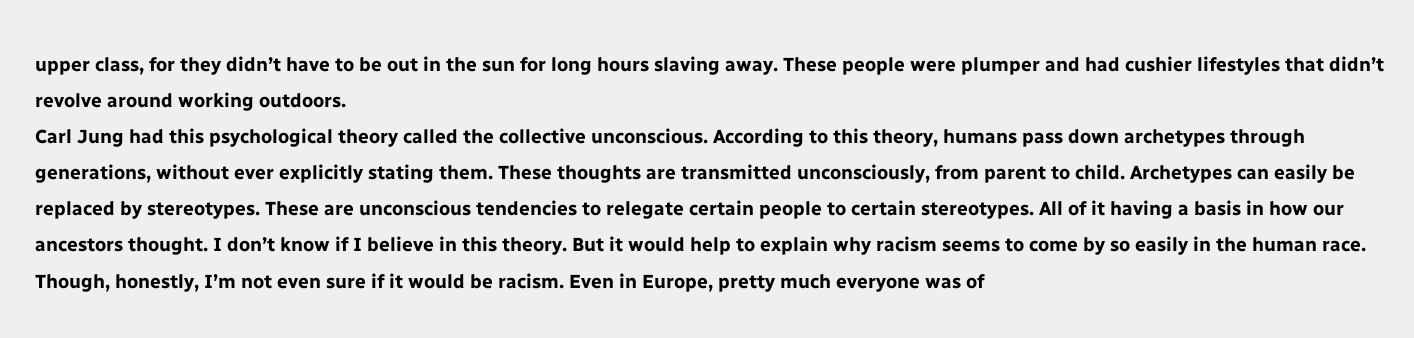upper class, for they didn’t have to be out in the sun for long hours slaving away. These people were plumper and had cushier lifestyles that didn’t revolve around working outdoors.
Carl Jung had this psychological theory called the collective unconscious. According to this theory, humans pass down archetypes through generations, without ever explicitly stating them. These thoughts are transmitted unconsciously, from parent to child. Archetypes can easily be replaced by stereotypes. These are unconscious tendencies to relegate certain people to certain stereotypes. All of it having a basis in how our ancestors thought. I don’t know if I believe in this theory. But it would help to explain why racism seems to come by so easily in the human race. Though, honestly, I’m not even sure if it would be racism. Even in Europe, pretty much everyone was of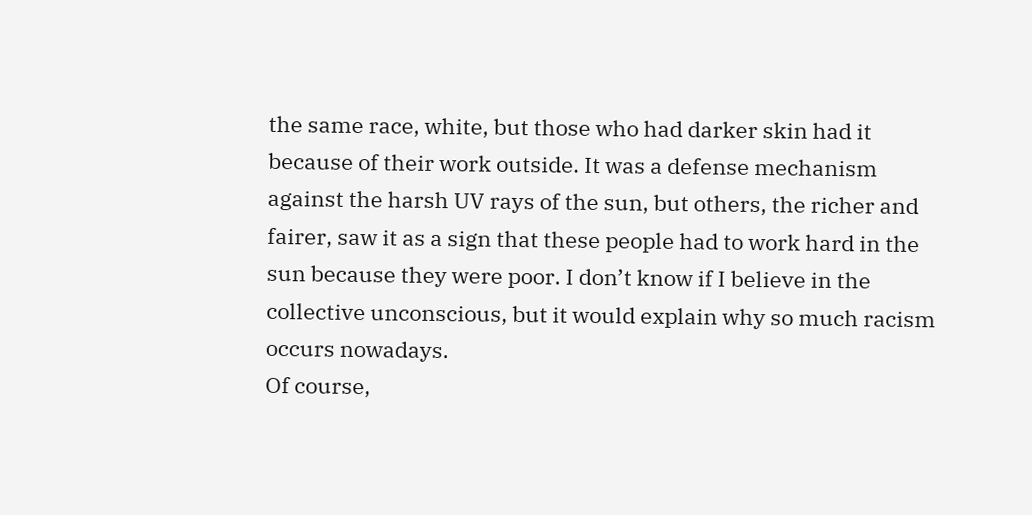the same race, white, but those who had darker skin had it because of their work outside. It was a defense mechanism against the harsh UV rays of the sun, but others, the richer and fairer, saw it as a sign that these people had to work hard in the sun because they were poor. I don’t know if I believe in the collective unconscious, but it would explain why so much racism occurs nowadays.
Of course,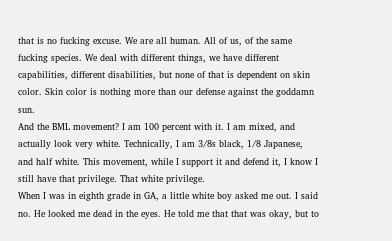that is no fucking excuse. We are all human. All of us, of the same fucking species. We deal with different things, we have different capabilities, different disabilities, but none of that is dependent on skin color. Skin color is nothing more than our defense against the goddamn sun.
And the BML movement? I am 100 percent with it. I am mixed, and actually look very white. Technically, I am 3/8s black, 1/8 Japanese, and half white. This movement, while I support it and defend it, I know I still have that privilege. That white privilege.
When I was in eighth grade in GA, a little white boy asked me out. I said no. He looked me dead in the eyes. He told me that that was okay, but to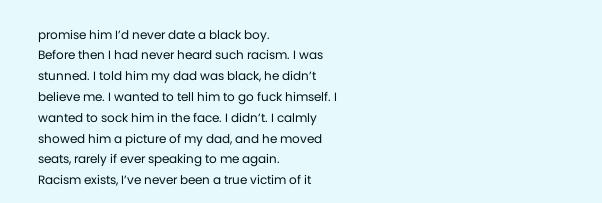promise him I’d never date a black boy.
Before then I had never heard such racism. I was stunned. I told him my dad was black, he didn’t believe me. I wanted to tell him to go fuck himself. I wanted to sock him in the face. I didn’t. I calmly showed him a picture of my dad, and he moved seats, rarely if ever speaking to me again.
Racism exists, I’ve never been a true victim of it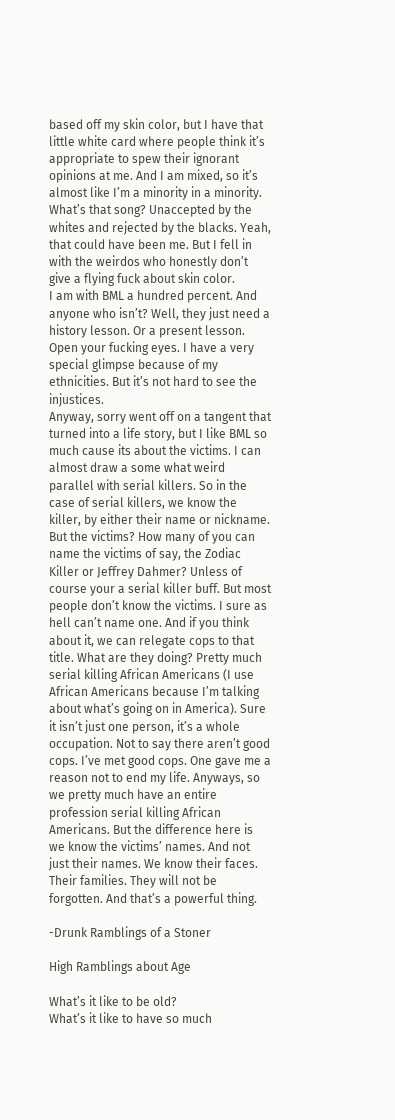based off my skin color, but I have that little white card where people think it’s appropriate to spew their ignorant opinions at me. And I am mixed, so it’s almost like I’m a minority in a minority. What’s that song? Unaccepted by the whites and rejected by the blacks. Yeah, that could have been me. But I fell in with the weirdos who honestly don’t give a flying fuck about skin color.
I am with BML a hundred percent. And anyone who isn’t? Well, they just need a history lesson. Or a present lesson. Open your fucking eyes. I have a very special glimpse because of my ethnicities. But it’s not hard to see the injustices.
Anyway, sorry went off on a tangent that turned into a life story, but I like BML so much cause its about the victims. I can almost draw a some what weird parallel with serial killers. So in the case of serial killers, we know the killer, by either their name or nickname. But the victims? How many of you can name the victims of say, the Zodiac Killer or Jeffrey Dahmer? Unless of course your a serial killer buff. But most people don’t know the victims. I sure as hell can’t name one. And if you think about it, we can relegate cops to that title. What are they doing? Pretty much serial killing African Americans (I use African Americans because I’m talking about what’s going on in America). Sure it isn’t just one person, it’s a whole occupation. Not to say there aren’t good cops. I’ve met good cops. One gave me a reason not to end my life. Anyways, so we pretty much have an entire profession serial killing African Americans. But the difference here is we know the victims’ names. And not just their names. We know their faces. Their families. They will not be forgotten. And that’s a powerful thing.

-Drunk Ramblings of a Stoner

High Ramblings about Age

What’s it like to be old?
What’s it like to have so much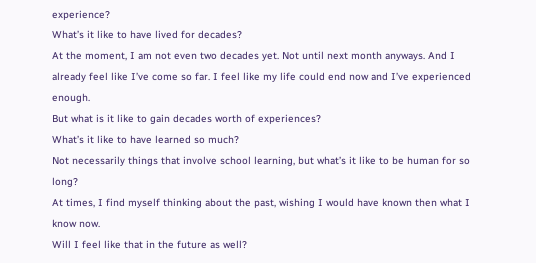experience?
What’s it like to have lived for decades?
At the moment, I am not even two decades yet. Not until next month anyways. And I already feel like I’ve come so far. I feel like my life could end now and I’ve experienced enough.
But what is it like to gain decades worth of experiences?
What’s it like to have learned so much?
Not necessarily things that involve school learning, but what’s it like to be human for so long?
At times, I find myself thinking about the past, wishing I would have known then what I know now.
Will I feel like that in the future as well?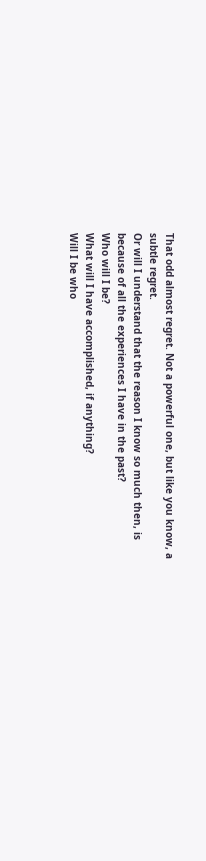That odd almost regret. Not a powerful one, but like you know, a subtle regret.
Or will I understand that the reason I know so much then, is because of all the experiences I have in the past?
Who will I be?
What will I have accomplished, if anything?
Will I be who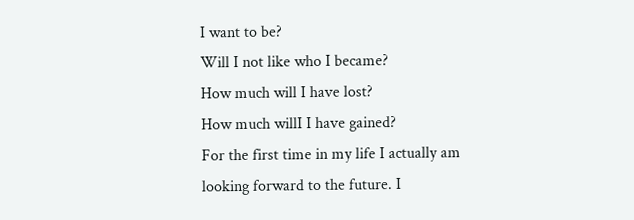I want to be?
Will I not like who I became?
How much will I have lost?
How much willI I have gained?
For the first time in my life I actually am looking forward to the future. I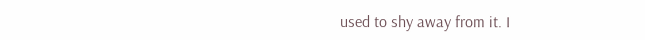used to shy away from it. I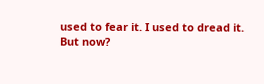used to fear it. I used to dread it.
But now?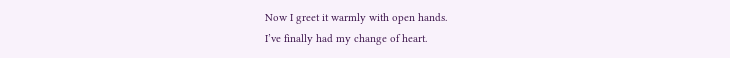Now I greet it warmly with open hands.
I’ve finally had my change of heart.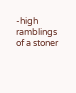-high ramblings of a stoner